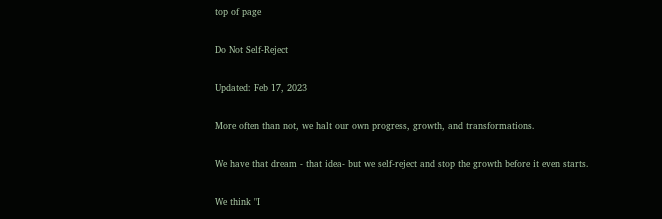top of page

Do Not Self-Reject

Updated: Feb 17, 2023

More often than not, we halt our own progress, growth, and transformations.

We have that dream - that idea- but we self-reject and stop the growth before it even starts.

We think "I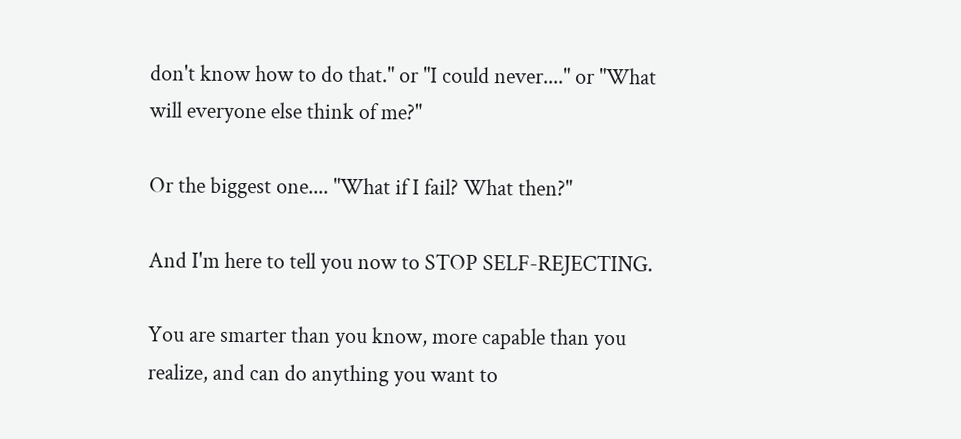don't know how to do that." or "I could never...." or "What will everyone else think of me?"

Or the biggest one.... "What if I fail? What then?"

And I'm here to tell you now to STOP SELF-REJECTING.

You are smarter than you know, more capable than you realize, and can do anything you want to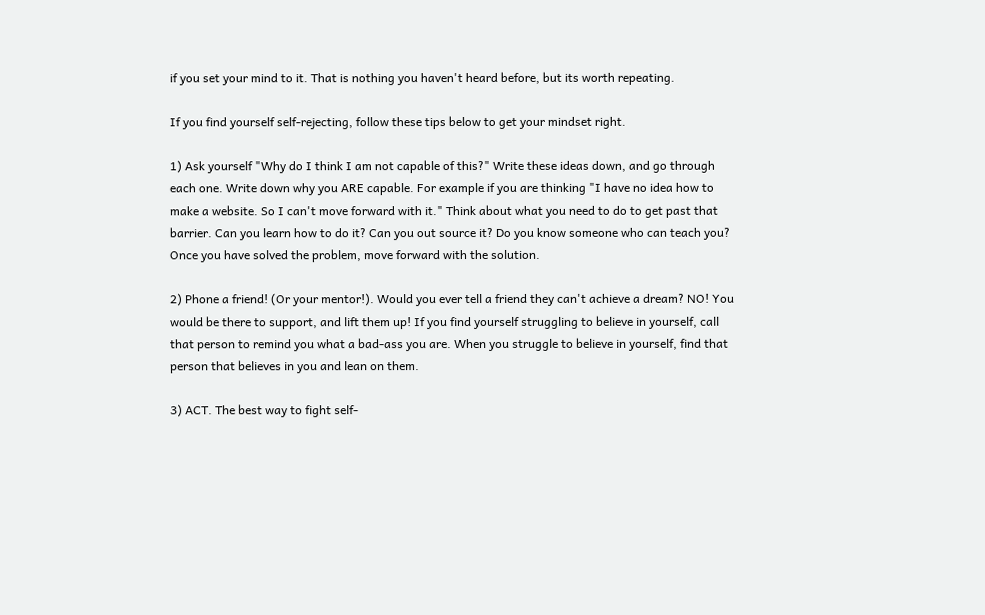if you set your mind to it. That is nothing you haven't heard before, but its worth repeating.

If you find yourself self-rejecting, follow these tips below to get your mindset right.

1) Ask yourself "Why do I think I am not capable of this?" Write these ideas down, and go through each one. Write down why you ARE capable. For example if you are thinking "I have no idea how to make a website. So I can't move forward with it." Think about what you need to do to get past that barrier. Can you learn how to do it? Can you out source it? Do you know someone who can teach you? Once you have solved the problem, move forward with the solution.

2) Phone a friend! (Or your mentor!). Would you ever tell a friend they can't achieve a dream? NO! You would be there to support, and lift them up! If you find yourself struggling to believe in yourself, call that person to remind you what a bad-ass you are. When you struggle to believe in yourself, find that person that believes in you and lean on them.

3) ACT. The best way to fight self-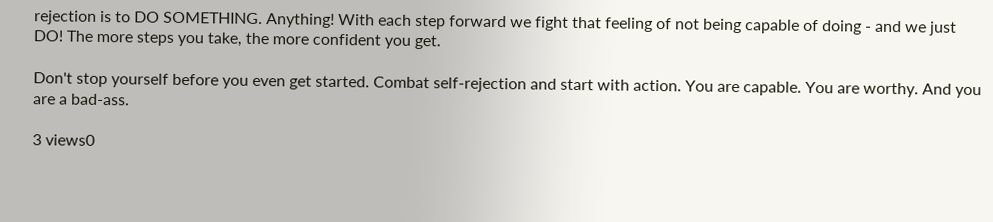rejection is to DO SOMETHING. Anything! With each step forward we fight that feeling of not being capable of doing - and we just DO! The more steps you take, the more confident you get.

Don't stop yourself before you even get started. Combat self-rejection and start with action. You are capable. You are worthy. And you are a bad-ass.

3 views0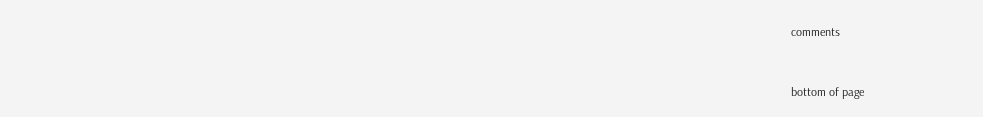comments


bottom of page